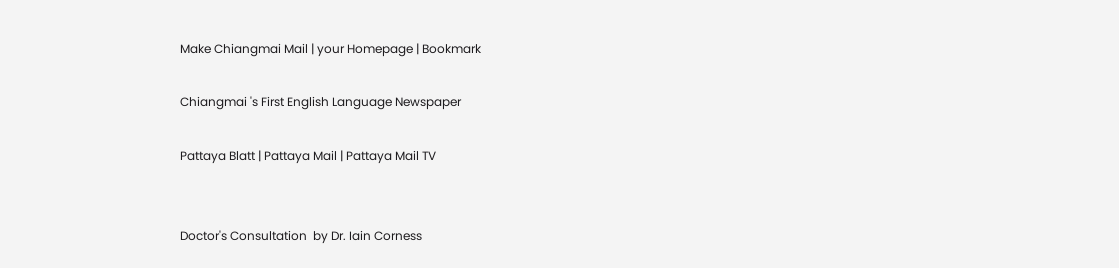Make Chiangmai Mail | your Homepage | Bookmark

Chiangmai 's First English Language Newspaper

Pattaya Blatt | Pattaya Mail | Pattaya Mail TV


Doctor's Consultation  by Dr. Iain Corness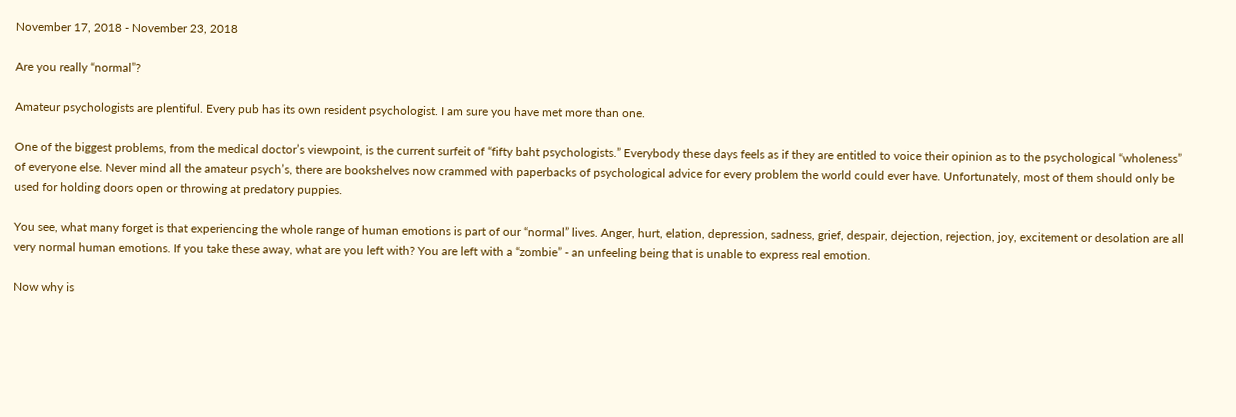November 17, 2018 - November 23, 2018

Are you really “normal”?

Amateur psychologists are plentiful. Every pub has its own resident psychologist. I am sure you have met more than one.

One of the biggest problems, from the medical doctor’s viewpoint, is the current surfeit of “fifty baht psychologists.” Everybody these days feels as if they are entitled to voice their opinion as to the psychological “wholeness” of everyone else. Never mind all the amateur psych’s, there are bookshelves now crammed with paperbacks of psychological advice for every problem the world could ever have. Unfortunately, most of them should only be used for holding doors open or throwing at predatory puppies.

You see, what many forget is that experiencing the whole range of human emotions is part of our “normal” lives. Anger, hurt, elation, depression, sadness, grief, despair, dejection, rejection, joy, excitement or desolation are all very normal human emotions. If you take these away, what are you left with? You are left with a “zombie” - an unfeeling being that is unable to express real emotion.

Now why is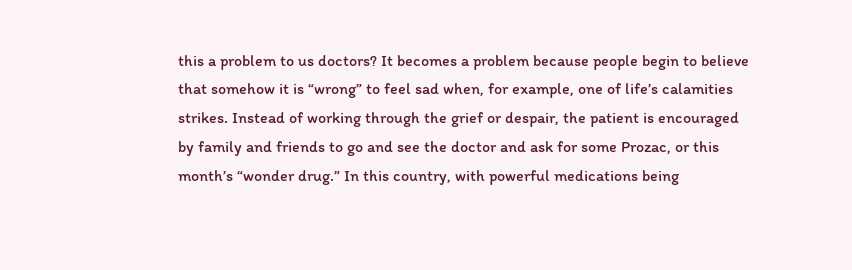this a problem to us doctors? It becomes a problem because people begin to believe that somehow it is “wrong” to feel sad when, for example, one of life’s calamities strikes. Instead of working through the grief or despair, the patient is encouraged by family and friends to go and see the doctor and ask for some Prozac, or this month’s “wonder drug.” In this country, with powerful medications being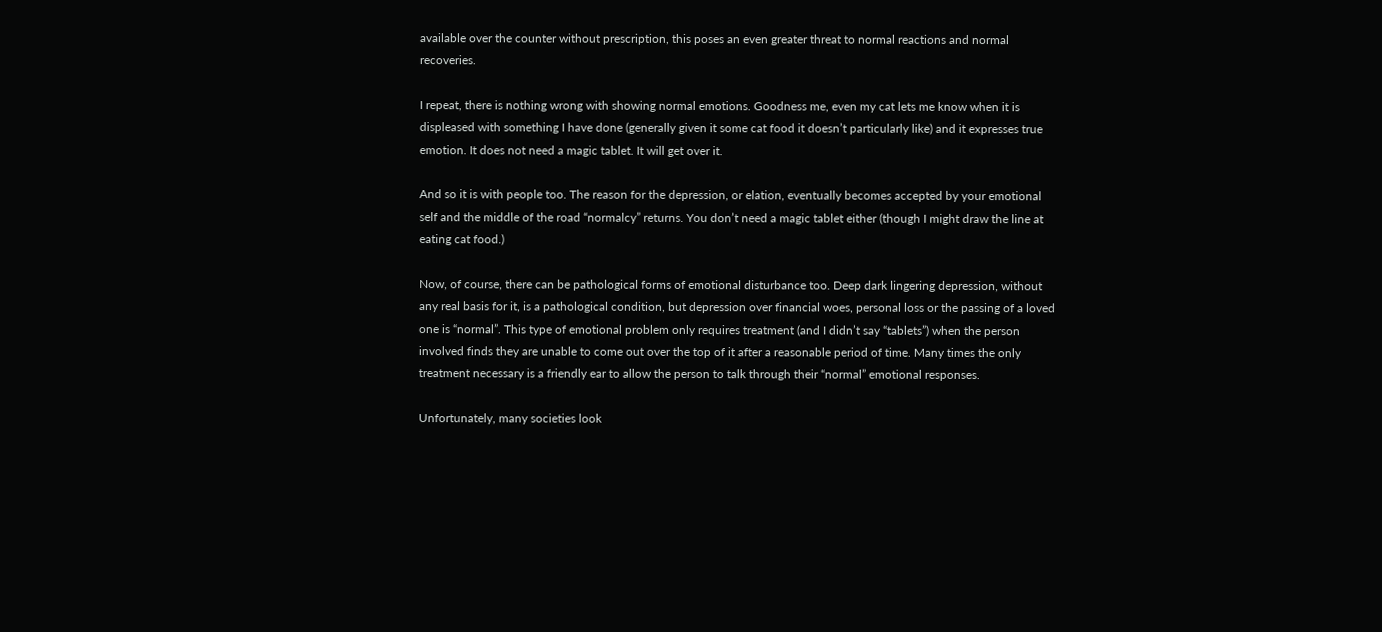available over the counter without prescription, this poses an even greater threat to normal reactions and normal recoveries.

I repeat, there is nothing wrong with showing normal emotions. Goodness me, even my cat lets me know when it is displeased with something I have done (generally given it some cat food it doesn’t particularly like) and it expresses true emotion. It does not need a magic tablet. It will get over it.

And so it is with people too. The reason for the depression, or elation, eventually becomes accepted by your emotional self and the middle of the road “normalcy” returns. You don’t need a magic tablet either (though I might draw the line at eating cat food.)

Now, of course, there can be pathological forms of emotional disturbance too. Deep dark lingering depression, without any real basis for it, is a pathological condition, but depression over financial woes, personal loss or the passing of a loved one is “normal”. This type of emotional problem only requires treatment (and I didn’t say “tablets”) when the person involved finds they are unable to come out over the top of it after a reasonable period of time. Many times the only treatment necessary is a friendly ear to allow the person to talk through their “normal” emotional responses.

Unfortunately, many societies look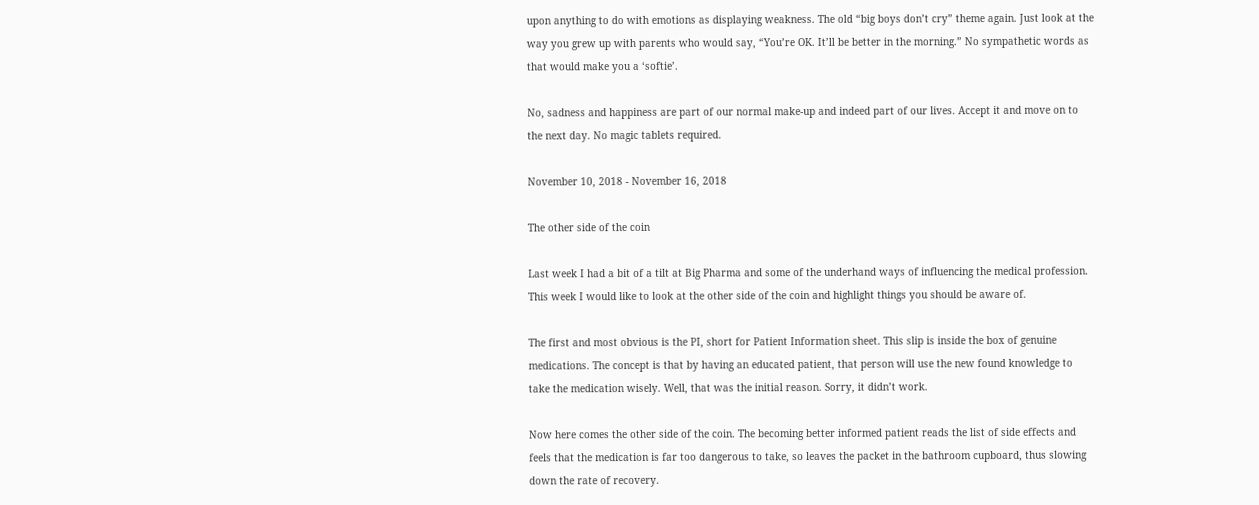upon anything to do with emotions as displaying weakness. The old “big boys don’t cry” theme again. Just look at the way you grew up with parents who would say, “You’re OK. It’ll be better in the morning.” No sympathetic words as that would make you a ‘softie’.

No, sadness and happiness are part of our normal make-up and indeed part of our lives. Accept it and move on to the next day. No magic tablets required.

November 10, 2018 - November 16, 2018

The other side of the coin

Last week I had a bit of a tilt at Big Pharma and some of the underhand ways of influencing the medical profession. This week I would like to look at the other side of the coin and highlight things you should be aware of.

The first and most obvious is the PI, short for Patient Information sheet. This slip is inside the box of genuine medications. The concept is that by having an educated patient, that person will use the new found knowledge to take the medication wisely. Well, that was the initial reason. Sorry, it didn’t work.

Now here comes the other side of the coin. The becoming better informed patient reads the list of side effects and feels that the medication is far too dangerous to take, so leaves the packet in the bathroom cupboard, thus slowing down the rate of recovery.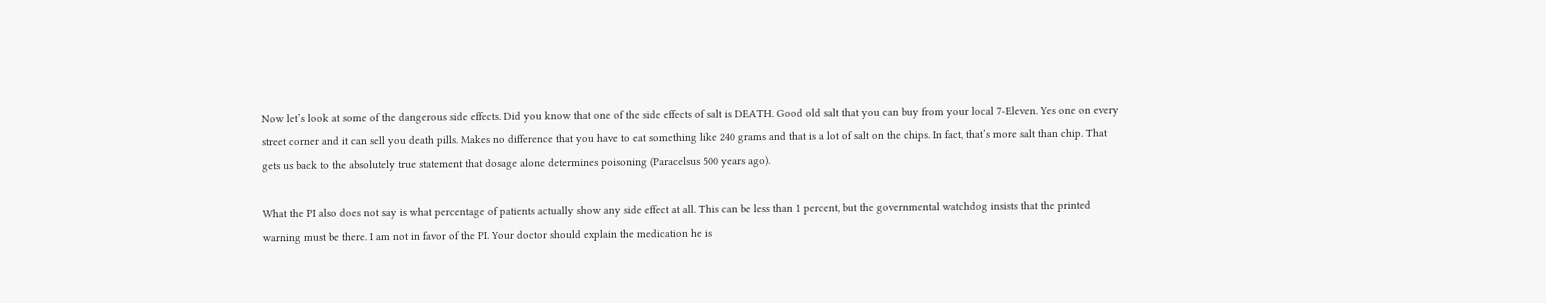Now let’s look at some of the dangerous side effects. Did you know that one of the side effects of salt is DEATH. Good old salt that you can buy from your local 7-Eleven. Yes one on every street corner and it can sell you death pills. Makes no difference that you have to eat something like 240 grams and that is a lot of salt on the chips. In fact, that’s more salt than chip. That gets us back to the absolutely true statement that dosage alone determines poisoning (Paracelsus 500 years ago).

What the PI also does not say is what percentage of patients actually show any side effect at all. This can be less than 1 percent, but the governmental watchdog insists that the printed warning must be there. I am not in favor of the PI. Your doctor should explain the medication he is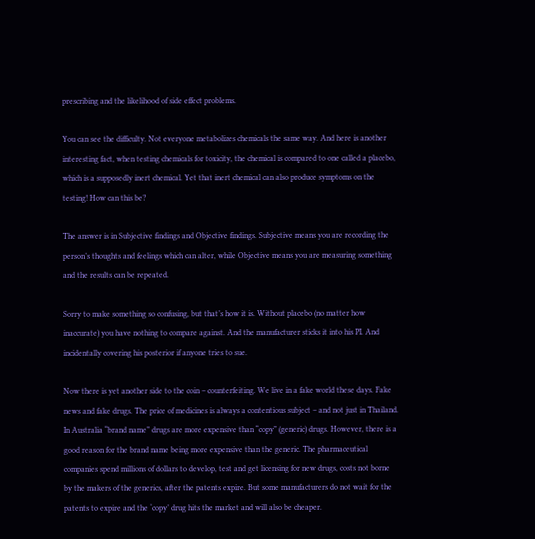prescribing and the likelihood of side effect problems.

You can see the difficulty. Not everyone metabolizes chemicals the same way. And here is another interesting fact, when testing chemicals for toxicity, the chemical is compared to one called a placebo, which is a supposedly inert chemical. Yet that inert chemical can also produce symptoms on the testing! How can this be?

The answer is in Subjective findings and Objective findings. Subjective means you are recording the person’s thoughts and feelings which can alter, while Objective means you are measuring something and the results can be repeated.

Sorry to make something so confusing, but that’s how it is. Without placebo (no matter how inaccurate) you have nothing to compare against. And the manufacturer sticks it into his PI. And incidentally covering his posterior if anyone tries to sue.

Now there is yet another side to the coin – counterfeiting. We live in a fake world these days. Fake news and fake drugs. The price of medicines is always a contentious subject – and not just in Thailand. In Australia “brand name” drugs are more expensive than “copy” (generic) drugs. However, there is a good reason for the brand name being more expensive than the generic. The pharmaceutical companies spend millions of dollars to develop, test and get licensing for new drugs, costs not borne by the makers of the generics, after the patents expire. But some manufacturers do not wait for the patents to expire and the ‘copy’ drug hits the market and will also be cheaper.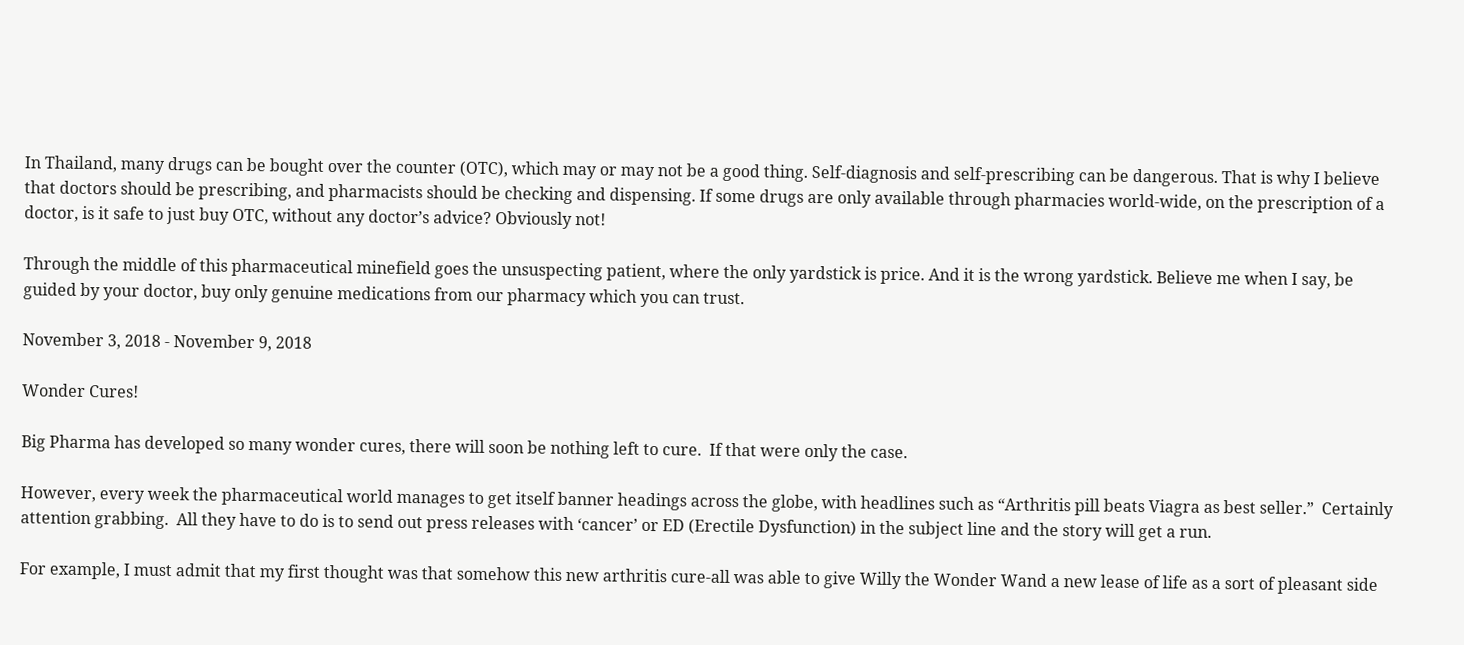In Thailand, many drugs can be bought over the counter (OTC), which may or may not be a good thing. Self-diagnosis and self-prescribing can be dangerous. That is why I believe that doctors should be prescribing, and pharmacists should be checking and dispensing. If some drugs are only available through pharmacies world-wide, on the prescription of a doctor, is it safe to just buy OTC, without any doctor’s advice? Obviously not!

Through the middle of this pharmaceutical minefield goes the unsuspecting patient, where the only yardstick is price. And it is the wrong yardstick. Believe me when I say, be guided by your doctor, buy only genuine medications from our pharmacy which you can trust.

November 3, 2018 - November 9, 2018

Wonder Cures!

Big Pharma has developed so many wonder cures, there will soon be nothing left to cure.  If that were only the case.

However, every week the pharmaceutical world manages to get itself banner headings across the globe, with headlines such as “Arthritis pill beats Viagra as best seller.”  Certainly attention grabbing.  All they have to do is to send out press releases with ‘cancer’ or ED (Erectile Dysfunction) in the subject line and the story will get a run.

For example, I must admit that my first thought was that somehow this new arthritis cure-all was able to give Willy the Wonder Wand a new lease of life as a sort of pleasant side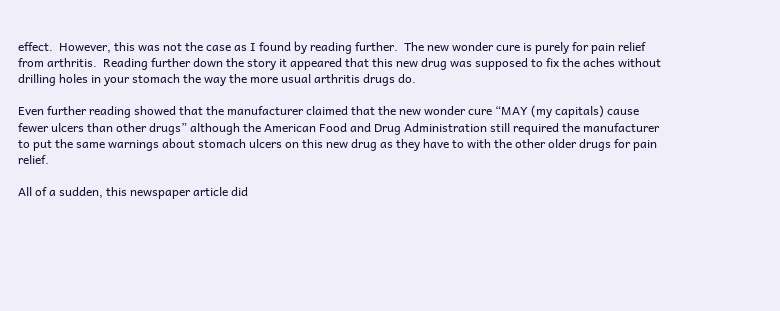effect.  However, this was not the case as I found by reading further.  The new wonder cure is purely for pain relief from arthritis.  Reading further down the story it appeared that this new drug was supposed to fix the aches without drilling holes in your stomach the way the more usual arthritis drugs do.

Even further reading showed that the manufacturer claimed that the new wonder cure “MAY (my capitals) cause fewer ulcers than other drugs” although the American Food and Drug Administration still required the manufacturer to put the same warnings about stomach ulcers on this new drug as they have to with the other older drugs for pain relief.

All of a sudden, this newspaper article did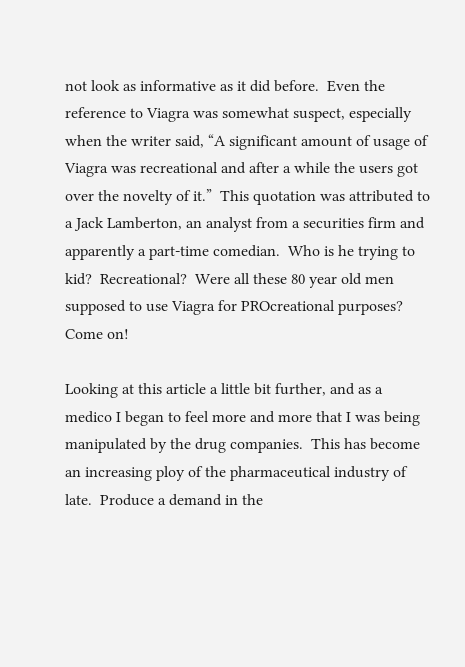not look as informative as it did before.  Even the reference to Viagra was somewhat suspect, especially when the writer said, “A significant amount of usage of Viagra was recreational and after a while the users got over the novelty of it.”  This quotation was attributed to a Jack Lamberton, an analyst from a securities firm and apparently a part-time comedian.  Who is he trying to kid?  Recreational?  Were all these 80 year old men supposed to use Viagra for PROcreational purposes?  Come on!

Looking at this article a little bit further, and as a medico I began to feel more and more that I was being manipulated by the drug companies.  This has become an increasing ploy of the pharmaceutical industry of late.  Produce a demand in the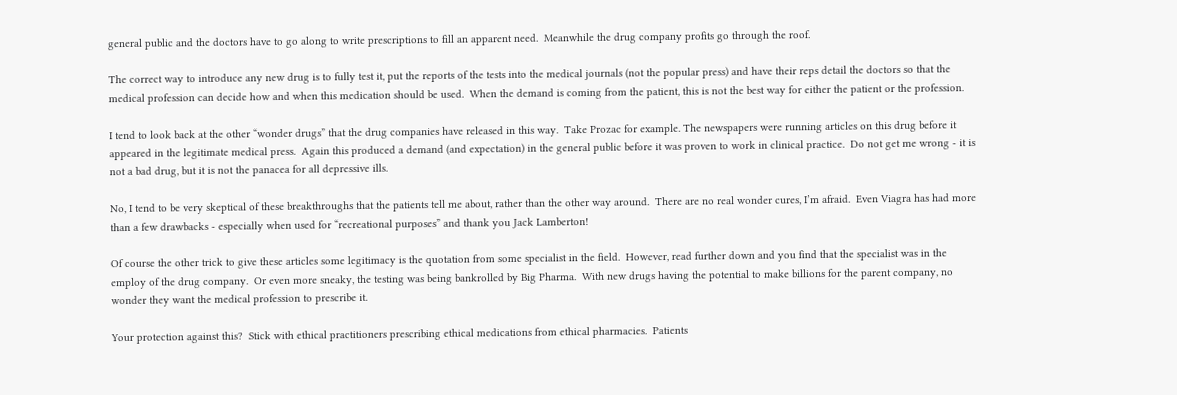general public and the doctors have to go along to write prescriptions to fill an apparent need.  Meanwhile the drug company profits go through the roof.

The correct way to introduce any new drug is to fully test it, put the reports of the tests into the medical journals (not the popular press) and have their reps detail the doctors so that the medical profession can decide how and when this medication should be used.  When the demand is coming from the patient, this is not the best way for either the patient or the profession.

I tend to look back at the other “wonder drugs” that the drug companies have released in this way.  Take Prozac for example. The newspapers were running articles on this drug before it appeared in the legitimate medical press.  Again this produced a demand (and expectation) in the general public before it was proven to work in clinical practice.  Do not get me wrong - it is not a bad drug, but it is not the panacea for all depressive ills.

No, I tend to be very skeptical of these breakthroughs that the patients tell me about, rather than the other way around.  There are no real wonder cures, I’m afraid.  Even Viagra has had more than a few drawbacks - especially when used for “recreational purposes” and thank you Jack Lamberton!

Of course the other trick to give these articles some legitimacy is the quotation from some specialist in the field.  However, read further down and you find that the specialist was in the employ of the drug company.  Or even more sneaky, the testing was being bankrolled by Big Pharma.  With new drugs having the potential to make billions for the parent company, no wonder they want the medical profession to prescribe it.

Your protection against this?  Stick with ethical practitioners prescribing ethical medications from ethical pharmacies.  Patients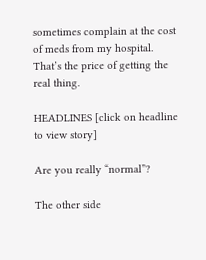sometimes complain at the cost of meds from my hospital.  That’s the price of getting the real thing.

HEADLINES [click on headline to view story]

Are you really “normal”?

The other side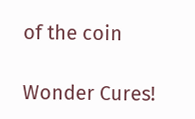of the coin

Wonder Cures!